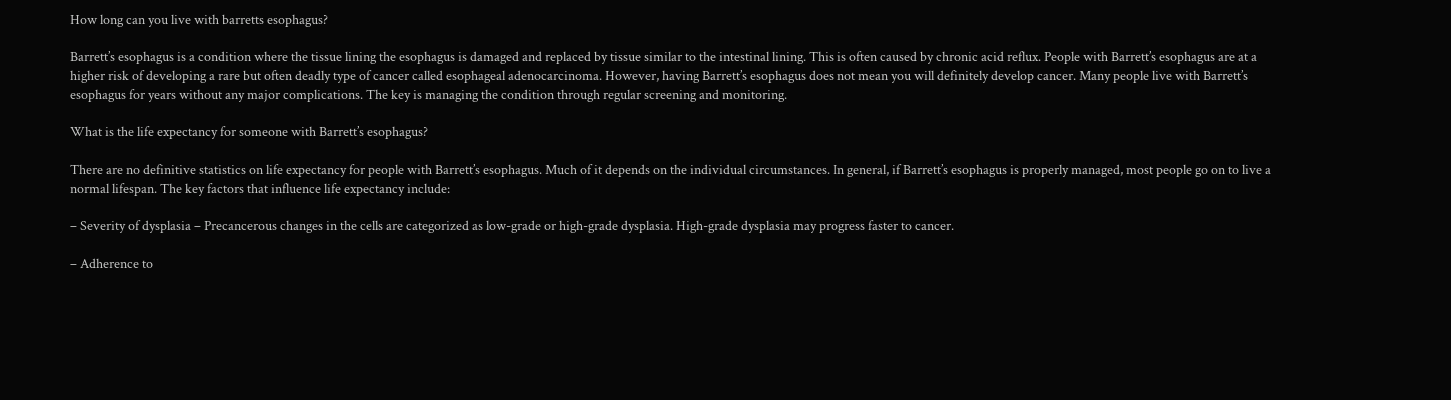How long can you live with barretts esophagus?

Barrett’s esophagus is a condition where the tissue lining the esophagus is damaged and replaced by tissue similar to the intestinal lining. This is often caused by chronic acid reflux. People with Barrett’s esophagus are at a higher risk of developing a rare but often deadly type of cancer called esophageal adenocarcinoma. However, having Barrett’s esophagus does not mean you will definitely develop cancer. Many people live with Barrett’s esophagus for years without any major complications. The key is managing the condition through regular screening and monitoring.

What is the life expectancy for someone with Barrett’s esophagus?

There are no definitive statistics on life expectancy for people with Barrett’s esophagus. Much of it depends on the individual circumstances. In general, if Barrett’s esophagus is properly managed, most people go on to live a normal lifespan. The key factors that influence life expectancy include:

– Severity of dysplasia – Precancerous changes in the cells are categorized as low-grade or high-grade dysplasia. High-grade dysplasia may progress faster to cancer.

– Adherence to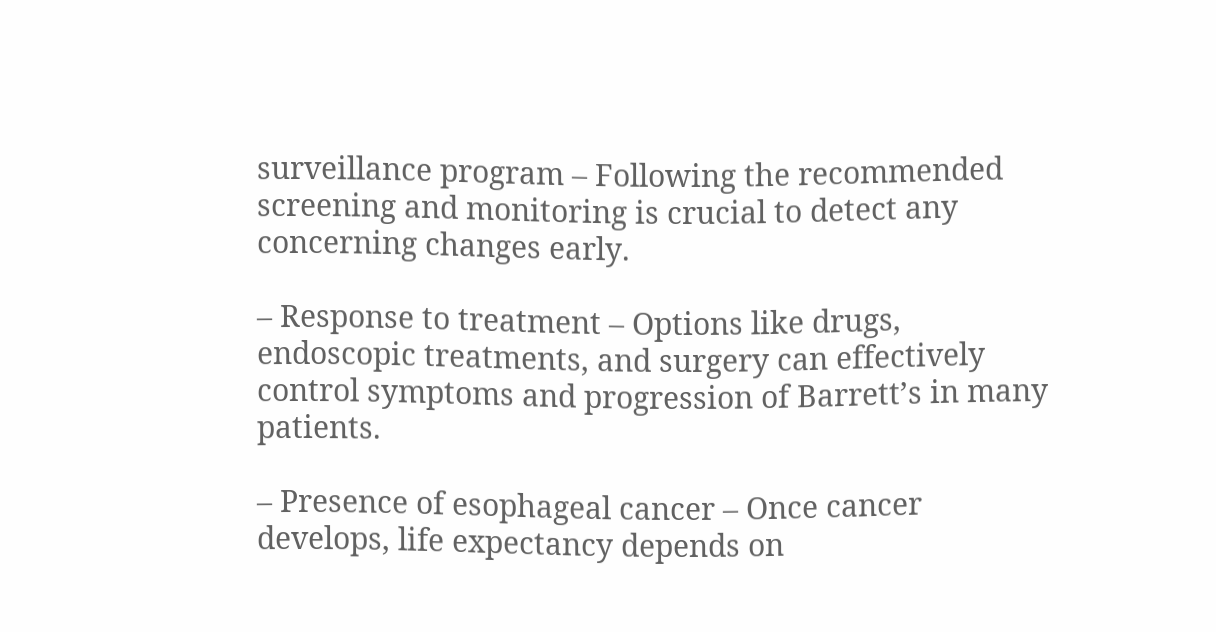surveillance program – Following the recommended screening and monitoring is crucial to detect any concerning changes early.

– Response to treatment – Options like drugs, endoscopic treatments, and surgery can effectively control symptoms and progression of Barrett’s in many patients.

– Presence of esophageal cancer – Once cancer develops, life expectancy depends on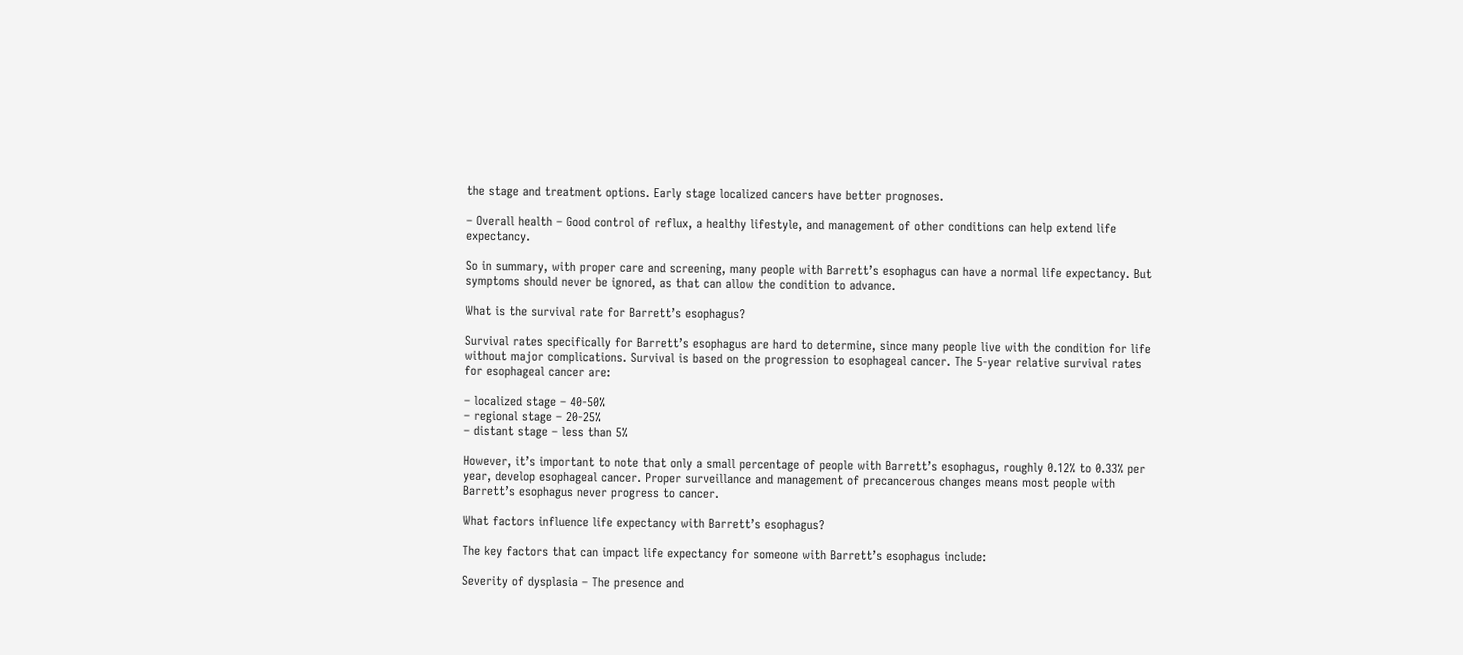the stage and treatment options. Early stage localized cancers have better prognoses.

– Overall health – Good control of reflux, a healthy lifestyle, and management of other conditions can help extend life expectancy.

So in summary, with proper care and screening, many people with Barrett’s esophagus can have a normal life expectancy. But symptoms should never be ignored, as that can allow the condition to advance.

What is the survival rate for Barrett’s esophagus?

Survival rates specifically for Barrett’s esophagus are hard to determine, since many people live with the condition for life without major complications. Survival is based on the progression to esophageal cancer. The 5-year relative survival rates for esophageal cancer are:

– localized stage – 40-50%
– regional stage – 20-25%
– distant stage – less than 5%

However, it’s important to note that only a small percentage of people with Barrett’s esophagus, roughly 0.12% to 0.33% per year, develop esophageal cancer. Proper surveillance and management of precancerous changes means most people with Barrett’s esophagus never progress to cancer.

What factors influence life expectancy with Barrett’s esophagus?

The key factors that can impact life expectancy for someone with Barrett’s esophagus include:

Severity of dysplasia – The presence and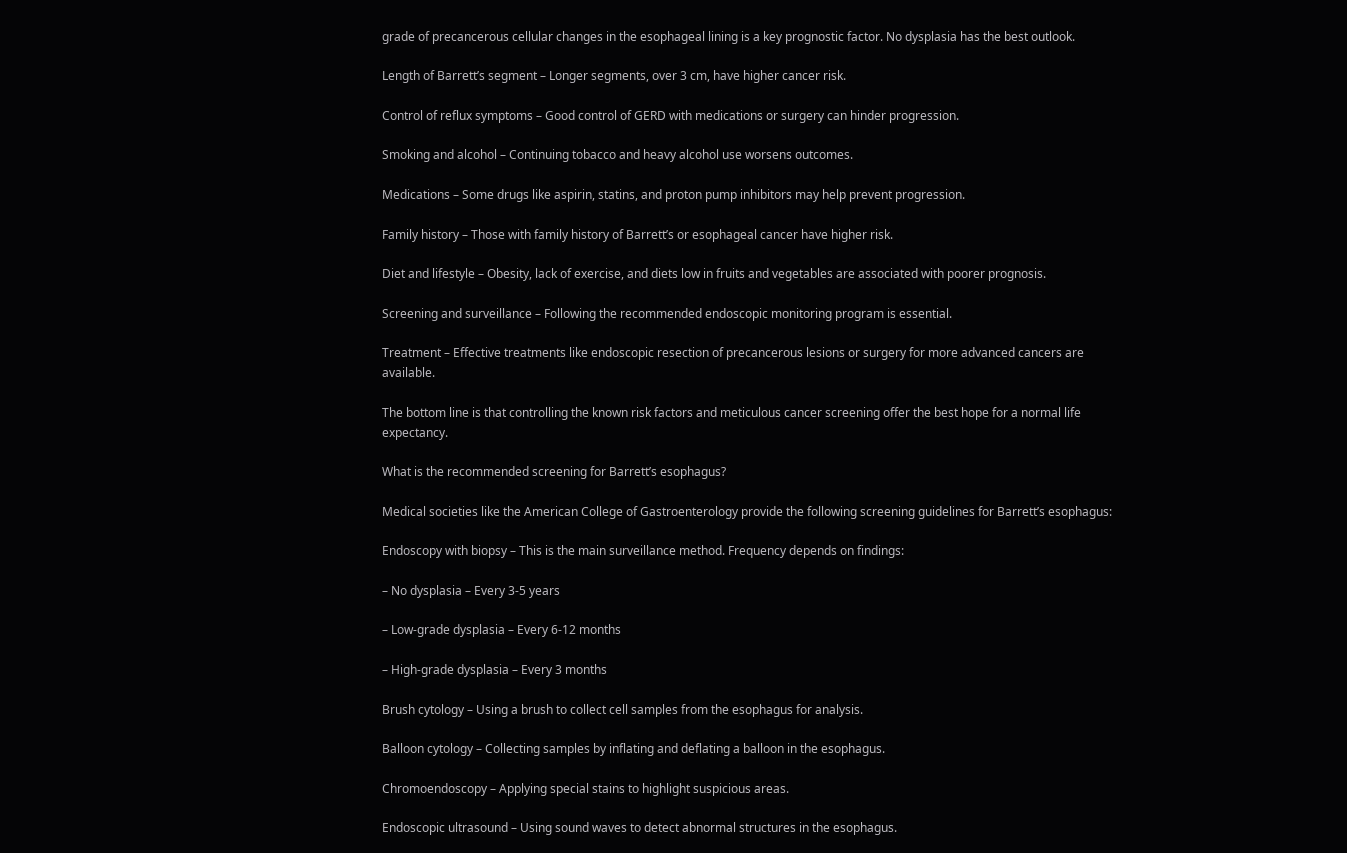grade of precancerous cellular changes in the esophageal lining is a key prognostic factor. No dysplasia has the best outlook.

Length of Barrett’s segment – Longer segments, over 3 cm, have higher cancer risk.

Control of reflux symptoms – Good control of GERD with medications or surgery can hinder progression.

Smoking and alcohol – Continuing tobacco and heavy alcohol use worsens outcomes.

Medications – Some drugs like aspirin, statins, and proton pump inhibitors may help prevent progression.

Family history – Those with family history of Barrett’s or esophageal cancer have higher risk.

Diet and lifestyle – Obesity, lack of exercise, and diets low in fruits and vegetables are associated with poorer prognosis.

Screening and surveillance – Following the recommended endoscopic monitoring program is essential.

Treatment – Effective treatments like endoscopic resection of precancerous lesions or surgery for more advanced cancers are available.

The bottom line is that controlling the known risk factors and meticulous cancer screening offer the best hope for a normal life expectancy.

What is the recommended screening for Barrett’s esophagus?

Medical societies like the American College of Gastroenterology provide the following screening guidelines for Barrett’s esophagus:

Endoscopy with biopsy – This is the main surveillance method. Frequency depends on findings:

– No dysplasia – Every 3-5 years

– Low-grade dysplasia – Every 6-12 months

– High-grade dysplasia – Every 3 months

Brush cytology – Using a brush to collect cell samples from the esophagus for analysis.

Balloon cytology – Collecting samples by inflating and deflating a balloon in the esophagus.

Chromoendoscopy – Applying special stains to highlight suspicious areas.

Endoscopic ultrasound – Using sound waves to detect abnormal structures in the esophagus.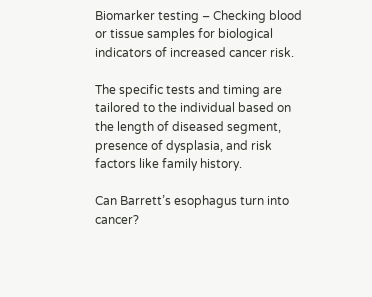Biomarker testing – Checking blood or tissue samples for biological indicators of increased cancer risk.

The specific tests and timing are tailored to the individual based on the length of diseased segment, presence of dysplasia, and risk factors like family history.

Can Barrett’s esophagus turn into cancer?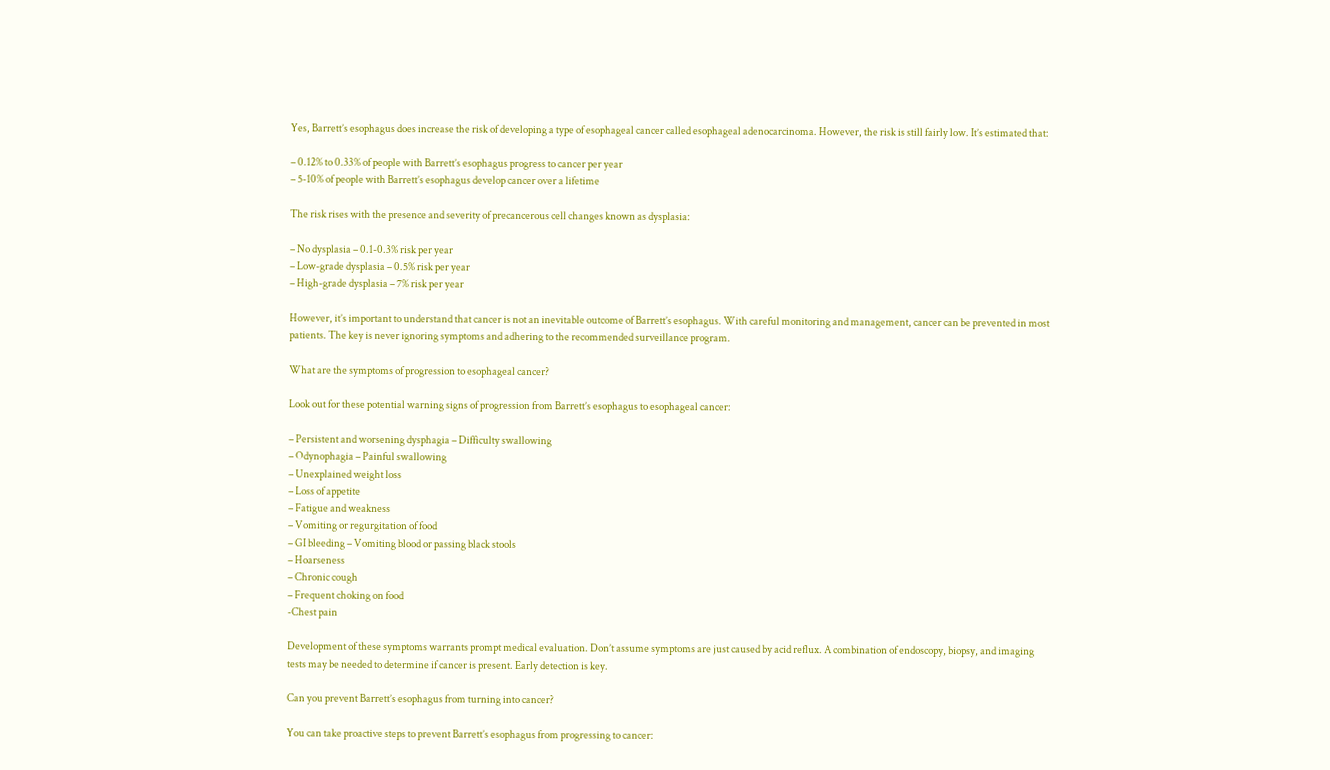Yes, Barrett’s esophagus does increase the risk of developing a type of esophageal cancer called esophageal adenocarcinoma. However, the risk is still fairly low. It’s estimated that:

– 0.12% to 0.33% of people with Barrett’s esophagus progress to cancer per year
– 5-10% of people with Barrett’s esophagus develop cancer over a lifetime

The risk rises with the presence and severity of precancerous cell changes known as dysplasia:

– No dysplasia – 0.1-0.3% risk per year
– Low-grade dysplasia – 0.5% risk per year
– High-grade dysplasia – 7% risk per year

However, it’s important to understand that cancer is not an inevitable outcome of Barrett’s esophagus. With careful monitoring and management, cancer can be prevented in most patients. The key is never ignoring symptoms and adhering to the recommended surveillance program.

What are the symptoms of progression to esophageal cancer?

Look out for these potential warning signs of progression from Barrett’s esophagus to esophageal cancer:

– Persistent and worsening dysphagia – Difficulty swallowing
– Odynophagia – Painful swallowing
– Unexplained weight loss
– Loss of appetite
– Fatigue and weakness
– Vomiting or regurgitation of food
– GI bleeding – Vomiting blood or passing black stools
– Hoarseness
– Chronic cough
– Frequent choking on food
-Chest pain

Development of these symptoms warrants prompt medical evaluation. Don’t assume symptoms are just caused by acid reflux. A combination of endoscopy, biopsy, and imaging tests may be needed to determine if cancer is present. Early detection is key.

Can you prevent Barrett’s esophagus from turning into cancer?

You can take proactive steps to prevent Barrett’s esophagus from progressing to cancer: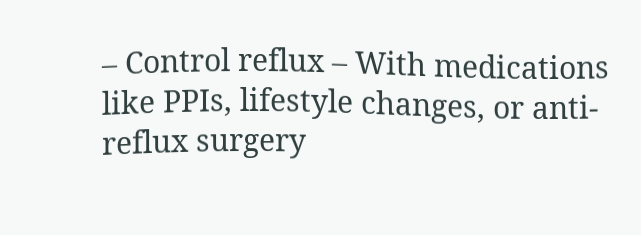– Control reflux – With medications like PPIs, lifestyle changes, or anti-reflux surgery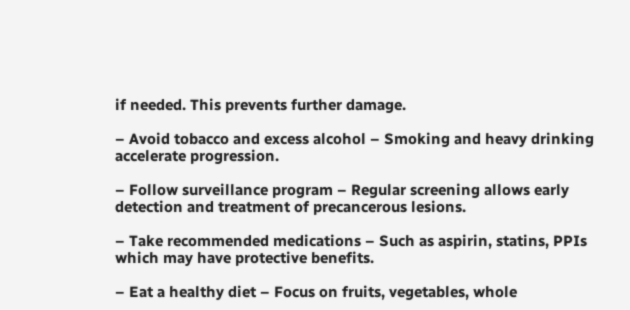if needed. This prevents further damage.

– Avoid tobacco and excess alcohol – Smoking and heavy drinking accelerate progression.

– Follow surveillance program – Regular screening allows early detection and treatment of precancerous lesions.

– Take recommended medications – Such as aspirin, statins, PPIs which may have protective benefits.

– Eat a healthy diet – Focus on fruits, vegetables, whole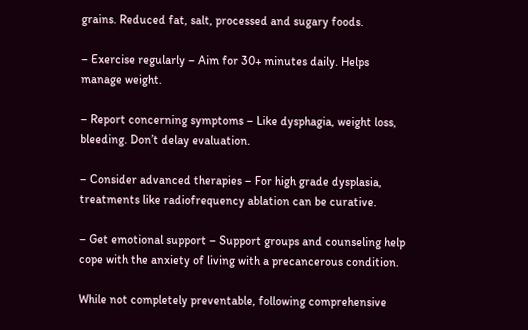grains. Reduced fat, salt, processed and sugary foods.

– Exercise regularly – Aim for 30+ minutes daily. Helps manage weight.

– Report concerning symptoms – Like dysphagia, weight loss, bleeding. Don’t delay evaluation.

– Consider advanced therapies – For high grade dysplasia, treatments like radiofrequency ablation can be curative.

– Get emotional support – Support groups and counseling help cope with the anxiety of living with a precancerous condition.

While not completely preventable, following comprehensive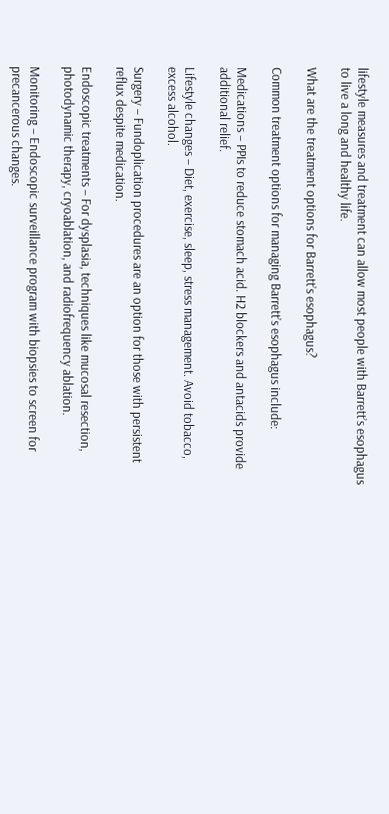lifestyle measures and treatment can allow most people with Barrett’s esophagus to live a long and healthy life.

What are the treatment options for Barrett’s esophagus?

Common treatment options for managing Barrett’s esophagus include:

Medications – PPIs to reduce stomach acid. H2 blockers and antacids provide additional relief.

Lifestyle changes – Diet, exercise, sleep, stress management. Avoid tobacco, excess alcohol.

Surgery – Fundoplication procedures are an option for those with persistent reflux despite medication.

Endoscopic treatments – For dysplasia, techniques like mucosal resection, photodynamic therapy, cryoablation, and radiofrequency ablation.

Monitoring – Endoscopic surveillance program with biopsies to screen for precancerous changes.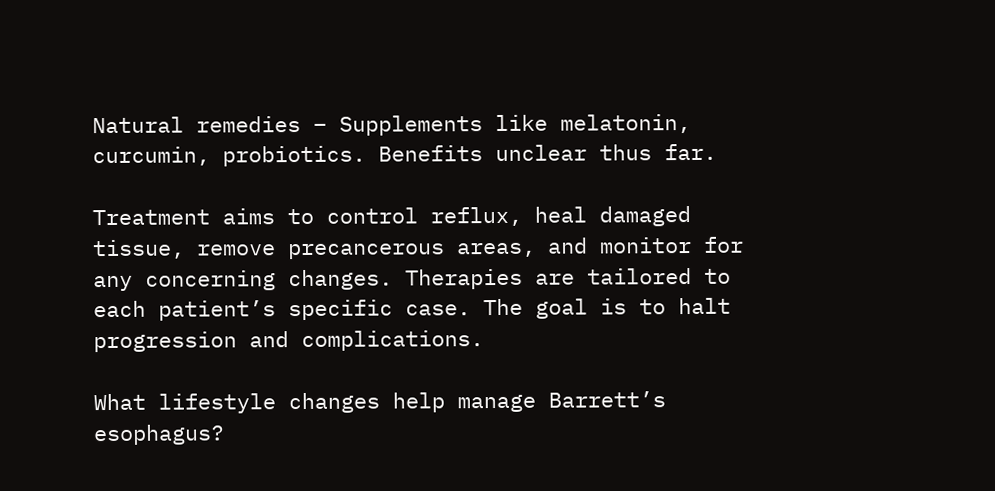Natural remedies – Supplements like melatonin, curcumin, probiotics. Benefits unclear thus far.

Treatment aims to control reflux, heal damaged tissue, remove precancerous areas, and monitor for any concerning changes. Therapies are tailored to each patient’s specific case. The goal is to halt progression and complications.

What lifestyle changes help manage Barrett’s esophagus?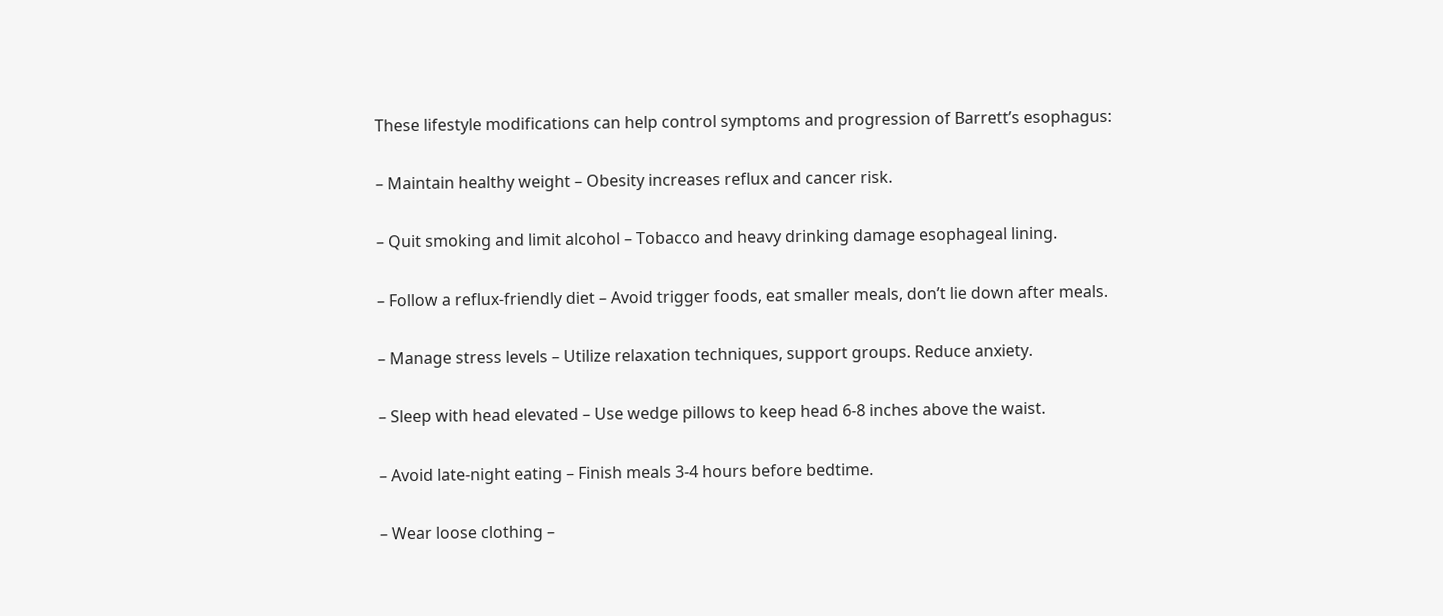These lifestyle modifications can help control symptoms and progression of Barrett’s esophagus:

– Maintain healthy weight – Obesity increases reflux and cancer risk.

– Quit smoking and limit alcohol – Tobacco and heavy drinking damage esophageal lining.

– Follow a reflux-friendly diet – Avoid trigger foods, eat smaller meals, don’t lie down after meals.

– Manage stress levels – Utilize relaxation techniques, support groups. Reduce anxiety.

– Sleep with head elevated – Use wedge pillows to keep head 6-8 inches above the waist.

– Avoid late-night eating – Finish meals 3-4 hours before bedtime.

– Wear loose clothing –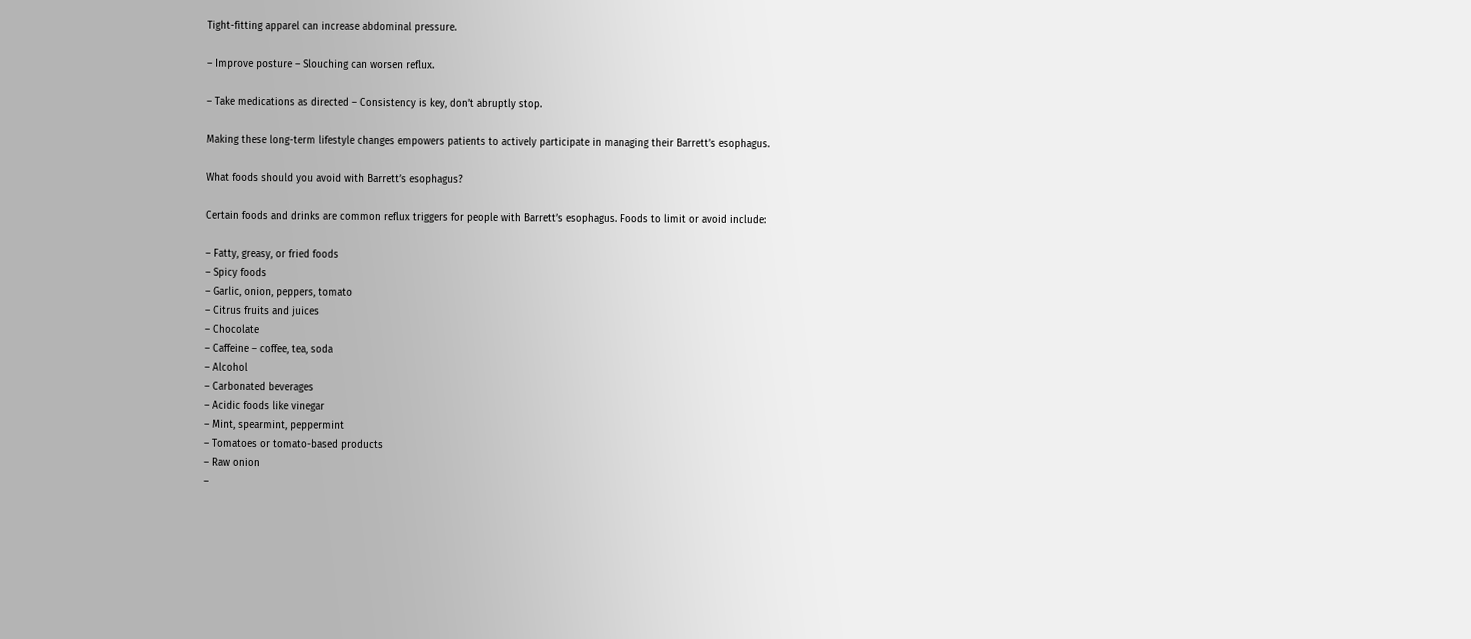Tight-fitting apparel can increase abdominal pressure.

– Improve posture – Slouching can worsen reflux.

– Take medications as directed – Consistency is key, don’t abruptly stop.

Making these long-term lifestyle changes empowers patients to actively participate in managing their Barrett’s esophagus.

What foods should you avoid with Barrett’s esophagus?

Certain foods and drinks are common reflux triggers for people with Barrett’s esophagus. Foods to limit or avoid include:

– Fatty, greasy, or fried foods
– Spicy foods
– Garlic, onion, peppers, tomato
– Citrus fruits and juices
– Chocolate
– Caffeine – coffee, tea, soda
– Alcohol
– Carbonated beverages
– Acidic foods like vinegar
– Mint, spearmint, peppermint
– Tomatoes or tomato-based products
– Raw onion
–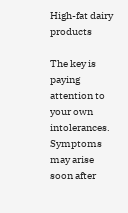High-fat dairy products

The key is paying attention to your own intolerances. Symptoms may arise soon after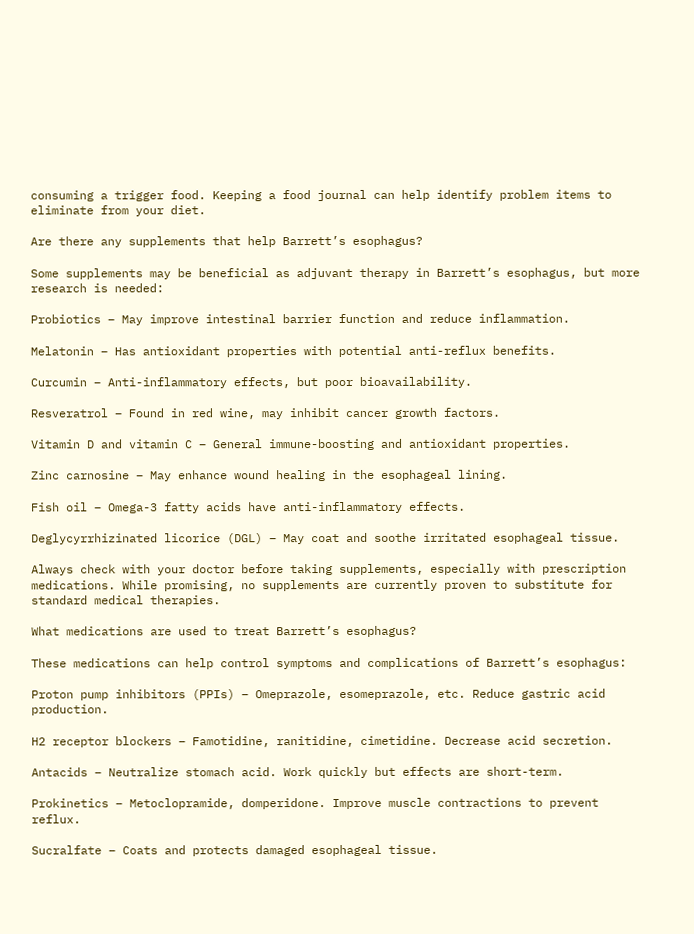consuming a trigger food. Keeping a food journal can help identify problem items to eliminate from your diet.

Are there any supplements that help Barrett’s esophagus?

Some supplements may be beneficial as adjuvant therapy in Barrett’s esophagus, but more research is needed:

Probiotics – May improve intestinal barrier function and reduce inflammation.

Melatonin – Has antioxidant properties with potential anti-reflux benefits.

Curcumin – Anti-inflammatory effects, but poor bioavailability.

Resveratrol – Found in red wine, may inhibit cancer growth factors.

Vitamin D and vitamin C – General immune-boosting and antioxidant properties.

Zinc carnosine – May enhance wound healing in the esophageal lining.

Fish oil – Omega-3 fatty acids have anti-inflammatory effects.

Deglycyrrhizinated licorice (DGL) – May coat and soothe irritated esophageal tissue.

Always check with your doctor before taking supplements, especially with prescription medications. While promising, no supplements are currently proven to substitute for standard medical therapies.

What medications are used to treat Barrett’s esophagus?

These medications can help control symptoms and complications of Barrett’s esophagus:

Proton pump inhibitors (PPIs) – Omeprazole, esomeprazole, etc. Reduce gastric acid production.

H2 receptor blockers – Famotidine, ranitidine, cimetidine. Decrease acid secretion.

Antacids – Neutralize stomach acid. Work quickly but effects are short-term.

Prokinetics – Metoclopramide, domperidone. Improve muscle contractions to prevent reflux.

Sucralfate – Coats and protects damaged esophageal tissue.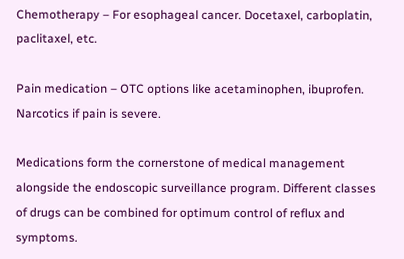Chemotherapy – For esophageal cancer. Docetaxel, carboplatin, paclitaxel, etc.

Pain medication – OTC options like acetaminophen, ibuprofen. Narcotics if pain is severe.

Medications form the cornerstone of medical management alongside the endoscopic surveillance program. Different classes of drugs can be combined for optimum control of reflux and symptoms.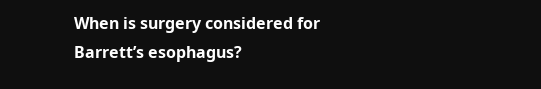When is surgery considered for Barrett’s esophagus?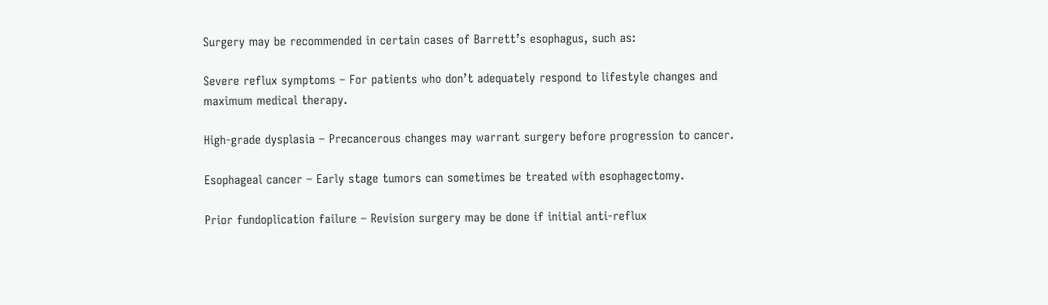Surgery may be recommended in certain cases of Barrett’s esophagus, such as:

Severe reflux symptoms – For patients who don’t adequately respond to lifestyle changes and maximum medical therapy.

High-grade dysplasia – Precancerous changes may warrant surgery before progression to cancer.

Esophageal cancer – Early stage tumors can sometimes be treated with esophagectomy.

Prior fundoplication failure – Revision surgery may be done if initial anti-reflux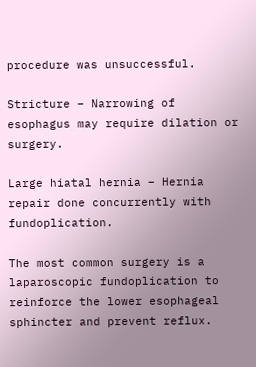procedure was unsuccessful.

Stricture – Narrowing of esophagus may require dilation or surgery.

Large hiatal hernia – Hernia repair done concurrently with fundoplication.

The most common surgery is a laparoscopic fundoplication to reinforce the lower esophageal sphincter and prevent reflux.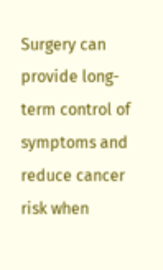Surgery can provide long-term control of symptoms and reduce cancer risk when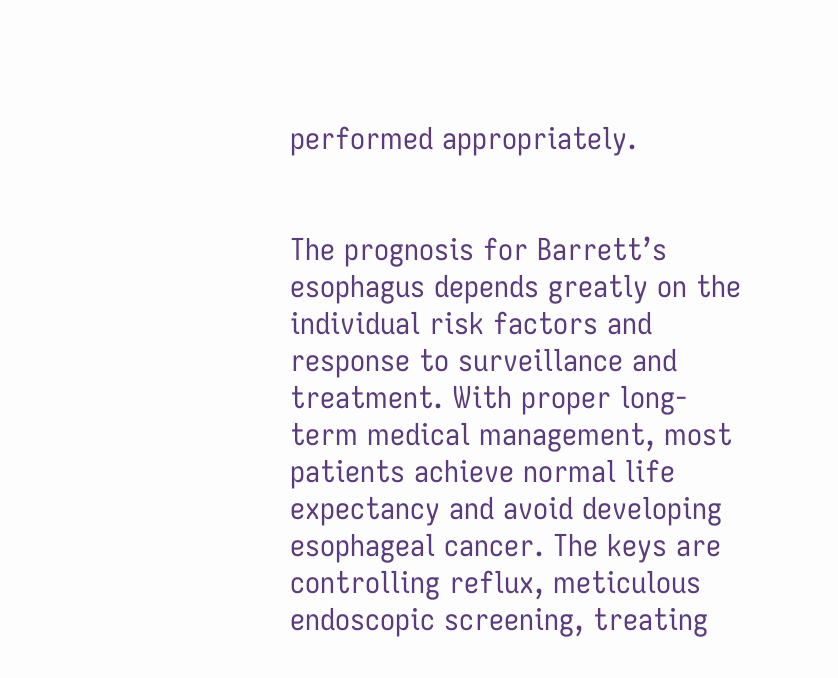performed appropriately.


The prognosis for Barrett’s esophagus depends greatly on the individual risk factors and response to surveillance and treatment. With proper long-term medical management, most patients achieve normal life expectancy and avoid developing esophageal cancer. The keys are controlling reflux, meticulous endoscopic screening, treating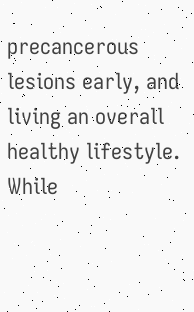precancerous lesions early, and living an overall healthy lifestyle. While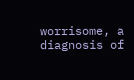worrisome, a diagnosis of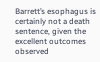Barrett’s esophagus is certainly not a death sentence, given the excellent outcomes observed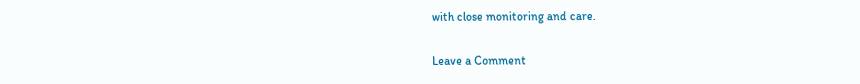with close monitoring and care.

Leave a Comment